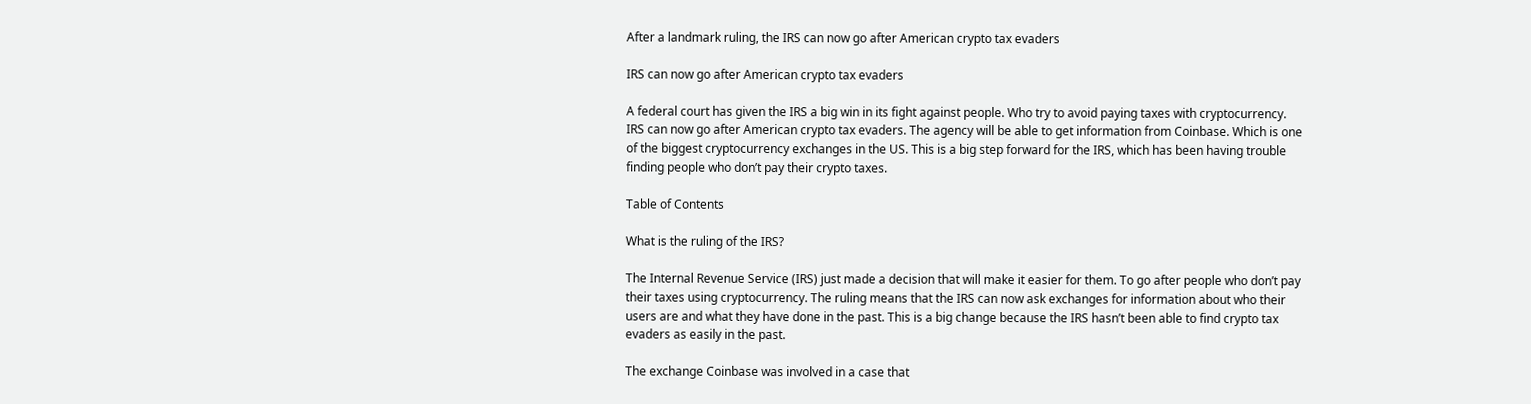After a landmark ruling, the IRS can now go after American crypto tax evaders

IRS can now go after American crypto tax evaders

A federal court has given the IRS a big win in its fight against people. Who try to avoid paying taxes with cryptocurrency. IRS can now go after American crypto tax evaders. The agency will be able to get information from Coinbase. Which is one of the biggest cryptocurrency exchanges in the US. This is a big step forward for the IRS, which has been having trouble finding people who don’t pay their crypto taxes.

Table of Contents

What is the ruling of the IRS?

The Internal Revenue Service (IRS) just made a decision that will make it easier for them. To go after people who don’t pay their taxes using cryptocurrency. The ruling means that the IRS can now ask exchanges for information about who their users are and what they have done in the past. This is a big change because the IRS hasn’t been able to find crypto tax evaders as easily in the past.

The exchange Coinbase was involved in a case that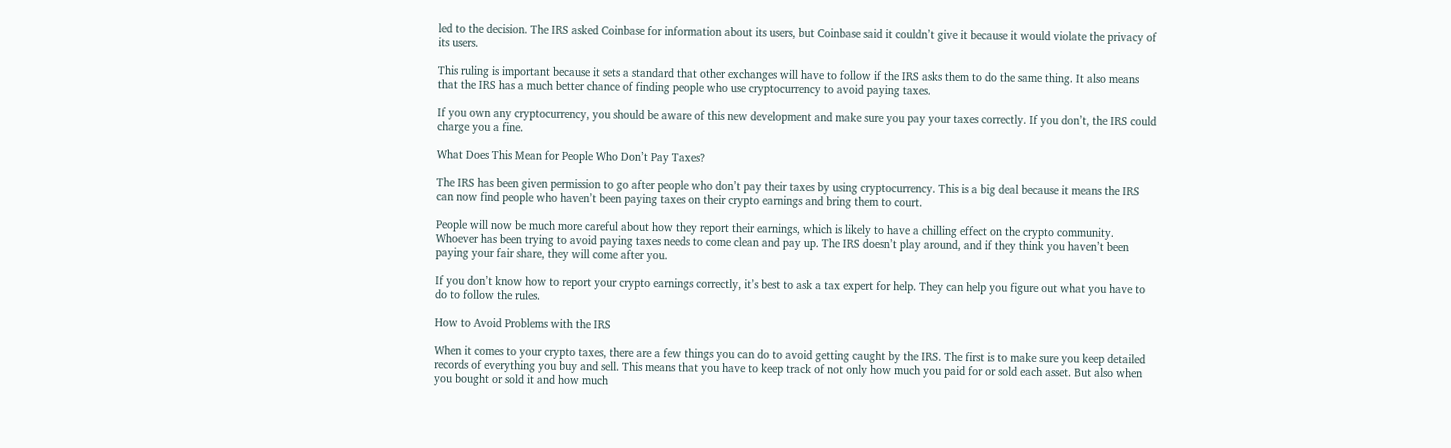led to the decision. The IRS asked Coinbase for information about its users, but Coinbase said it couldn’t give it because it would violate the privacy of its users.

This ruling is important because it sets a standard that other exchanges will have to follow if the IRS asks them to do the same thing. It also means that the IRS has a much better chance of finding people who use cryptocurrency to avoid paying taxes.

If you own any cryptocurrency, you should be aware of this new development and make sure you pay your taxes correctly. If you don’t, the IRS could charge you a fine.

What Does This Mean for People Who Don’t Pay Taxes?

The IRS has been given permission to go after people who don’t pay their taxes by using cryptocurrency. This is a big deal because it means the IRS can now find people who haven’t been paying taxes on their crypto earnings and bring them to court.

People will now be much more careful about how they report their earnings, which is likely to have a chilling effect on the crypto community. Whoever has been trying to avoid paying taxes needs to come clean and pay up. The IRS doesn’t play around, and if they think you haven’t been paying your fair share, they will come after you.

If you don’t know how to report your crypto earnings correctly, it’s best to ask a tax expert for help. They can help you figure out what you have to do to follow the rules.

How to Avoid Problems with the IRS

When it comes to your crypto taxes, there are a few things you can do to avoid getting caught by the IRS. The first is to make sure you keep detailed records of everything you buy and sell. This means that you have to keep track of not only how much you paid for or sold each asset. But also when you bought or sold it and how much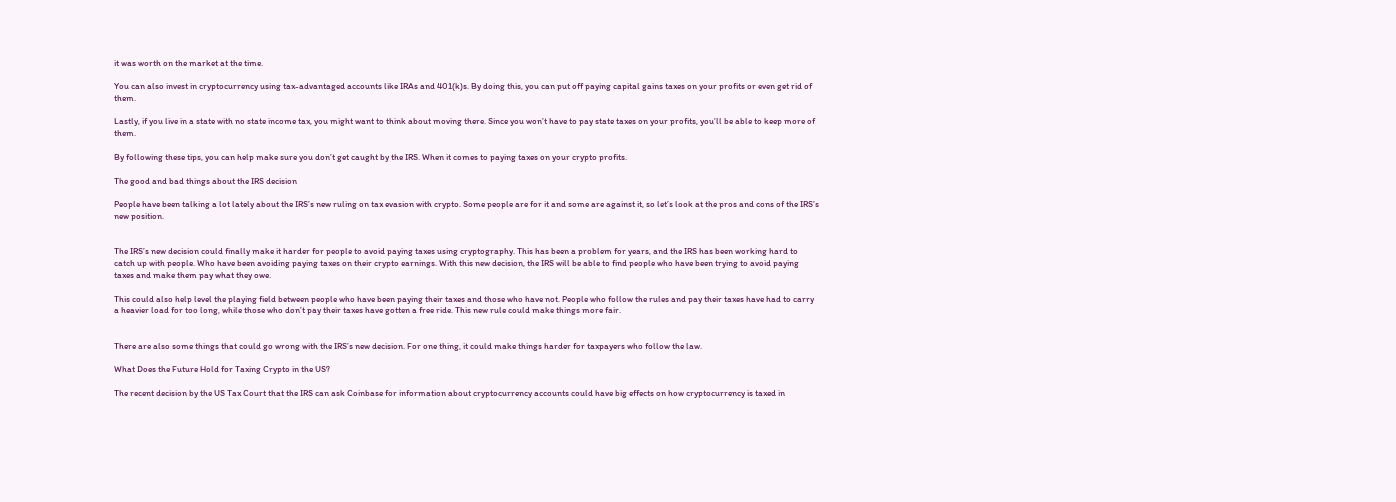it was worth on the market at the time.

You can also invest in cryptocurrency using tax-advantaged accounts like IRAs and 401(k)s. By doing this, you can put off paying capital gains taxes on your profits or even get rid of them.

Lastly, if you live in a state with no state income tax, you might want to think about moving there. Since you won’t have to pay state taxes on your profits, you’ll be able to keep more of them.

By following these tips, you can help make sure you don’t get caught by the IRS. When it comes to paying taxes on your crypto profits.

The good and bad things about the IRS decision

People have been talking a lot lately about the IRS’s new ruling on tax evasion with crypto. Some people are for it and some are against it, so let’s look at the pros and cons of the IRS’s new position.


The IRS’s new decision could finally make it harder for people to avoid paying taxes using cryptography. This has been a problem for years, and the IRS has been working hard to catch up with people. Who have been avoiding paying taxes on their crypto earnings. With this new decision, the IRS will be able to find people who have been trying to avoid paying taxes and make them pay what they owe.

This could also help level the playing field between people who have been paying their taxes and those who have not. People who follow the rules and pay their taxes have had to carry a heavier load for too long, while those who don’t pay their taxes have gotten a free ride. This new rule could make things more fair.


There are also some things that could go wrong with the IRS’s new decision. For one thing, it could make things harder for taxpayers who follow the law.

What Does the Future Hold for Taxing Crypto in the US?

The recent decision by the US Tax Court that the IRS can ask Coinbase for information about cryptocurrency accounts could have big effects on how cryptocurrency is taxed in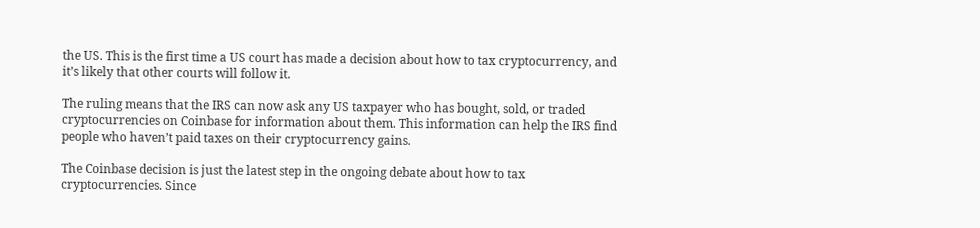the US. This is the first time a US court has made a decision about how to tax cryptocurrency, and it’s likely that other courts will follow it.

The ruling means that the IRS can now ask any US taxpayer who has bought, sold, or traded cryptocurrencies on Coinbase for information about them. This information can help the IRS find people who haven’t paid taxes on their cryptocurrency gains.

The Coinbase decision is just the latest step in the ongoing debate about how to tax cryptocurrencies. Since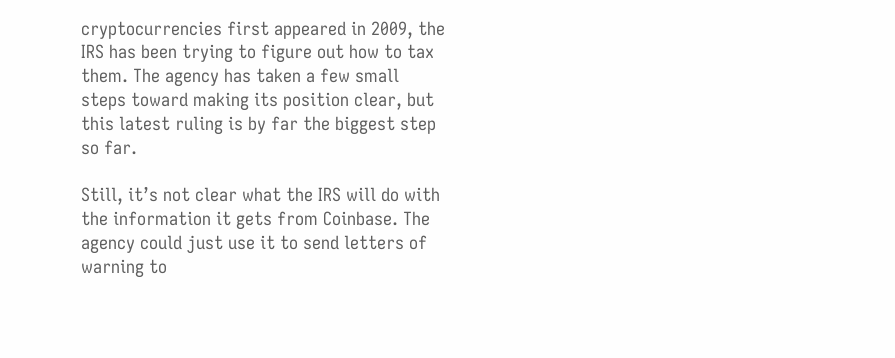cryptocurrencies first appeared in 2009, the IRS has been trying to figure out how to tax them. The agency has taken a few small steps toward making its position clear, but this latest ruling is by far the biggest step so far.

Still, it’s not clear what the IRS will do with the information it gets from Coinbase. The agency could just use it to send letters of warning to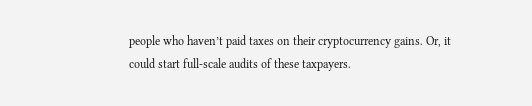people who haven’t paid taxes on their cryptocurrency gains. Or, it could start full-scale audits of these taxpayers.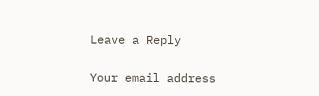Leave a Reply

Your email address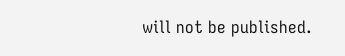will not be published.